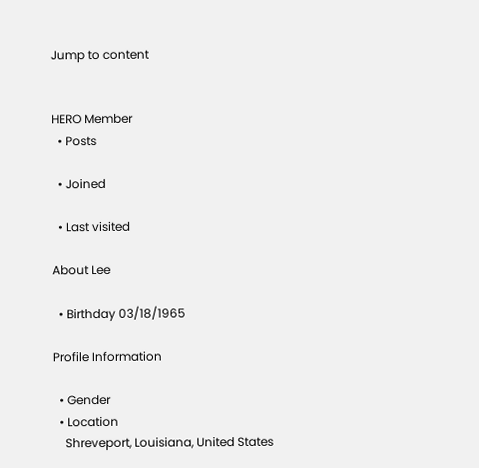Jump to content


HERO Member
  • Posts

  • Joined

  • Last visited

About Lee

  • Birthday 03/18/1965

Profile Information

  • Gender
  • Location
    Shreveport, Louisiana, United States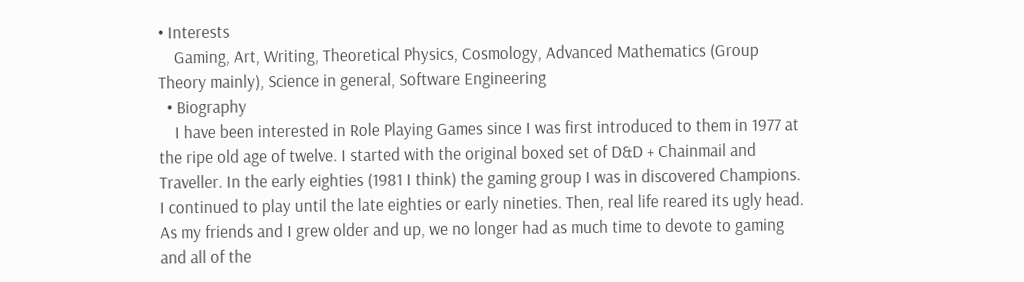• Interests
    Gaming, Art, Writing, Theoretical Physics, Cosmology, Advanced Mathematics (Group Theory mainly), Science in general, Software Engineering
  • Biography
    I have been interested in Role Playing Games since I was first introduced to them in 1977 at the ripe old age of twelve. I started with the original boxed set of D&D + Chainmail and Traveller. In the early eighties (1981 I think) the gaming group I was in discovered Champions. I continued to play until the late eighties or early nineties. Then, real life reared its ugly head. As my friends and I grew older and up, we no longer had as much time to devote to gaming and all of the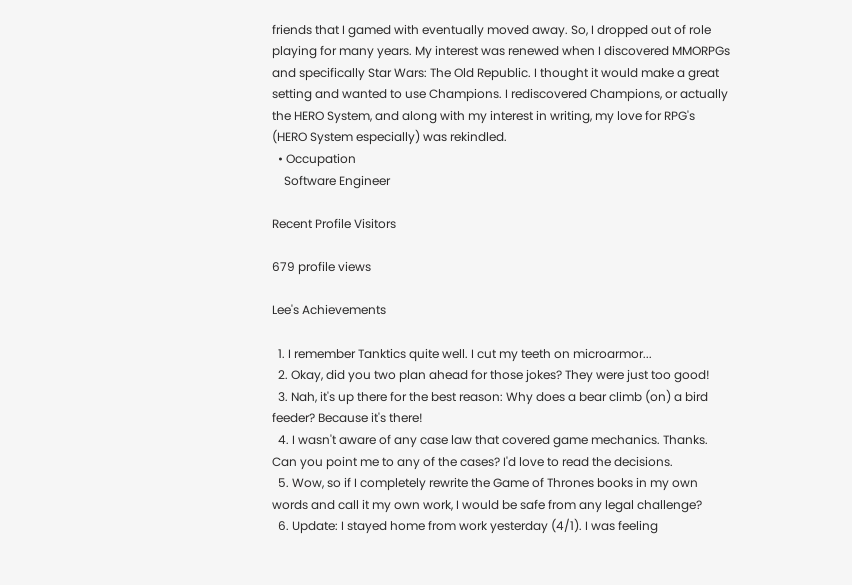friends that I gamed with eventually moved away. So, I dropped out of role playing for many years. My interest was renewed when I discovered MMORPGs and specifically Star Wars: The Old Republic. I thought it would make a great setting and wanted to use Champions. I rediscovered Champions, or actually the HERO System, and along with my interest in writing, my love for RPG's (HERO System especially) was rekindled.
  • Occupation
    Software Engineer

Recent Profile Visitors

679 profile views

Lee's Achievements

  1. I remember Tanktics quite well. I cut my teeth on microarmor...
  2. Okay, did you two plan ahead for those jokes? They were just too good!
  3. Nah, it's up there for the best reason: Why does a bear climb (on) a bird feeder? Because it's there!
  4. I wasn't aware of any case law that covered game mechanics. Thanks. Can you point me to any of the cases? I'd love to read the decisions.
  5. Wow, so if I completely rewrite the Game of Thrones books in my own words and call it my own work, I would be safe from any legal challenge?
  6. Update: I stayed home from work yesterday (4/1). I was feeling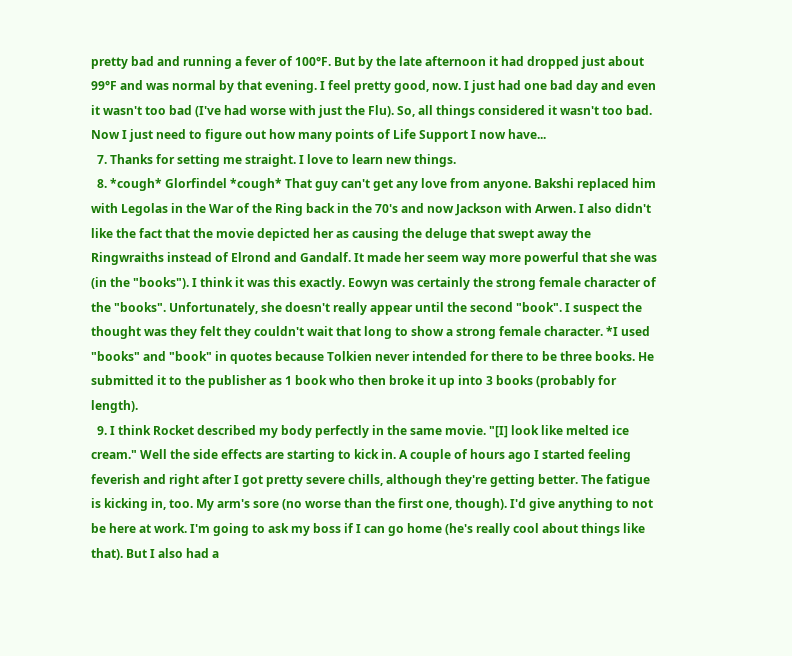pretty bad and running a fever of 100°F. But by the late afternoon it had dropped just about 99°F and was normal by that evening. I feel pretty good, now. I just had one bad day and even it wasn't too bad (I've had worse with just the Flu). So, all things considered it wasn't too bad. Now I just need to figure out how many points of Life Support I now have...
  7. Thanks for setting me straight. I love to learn new things.
  8. *cough* Glorfindel *cough* That guy can't get any love from anyone. Bakshi replaced him with Legolas in the War of the Ring back in the 70's and now Jackson with Arwen. I also didn't like the fact that the movie depicted her as causing the deluge that swept away the Ringwraiths instead of Elrond and Gandalf. It made her seem way more powerful that she was (in the "books"). I think it was this exactly. Eowyn was certainly the strong female character of the "books". Unfortunately, she doesn't really appear until the second "book". I suspect the thought was they felt they couldn't wait that long to show a strong female character. *I used "books" and "book" in quotes because Tolkien never intended for there to be three books. He submitted it to the publisher as 1 book who then broke it up into 3 books (probably for length).
  9. I think Rocket described my body perfectly in the same movie. "[I] look like melted ice cream." Well the side effects are starting to kick in. A couple of hours ago I started feeling feverish and right after I got pretty severe chills, although they're getting better. The fatigue is kicking in, too. My arm's sore (no worse than the first one, though). I'd give anything to not be here at work. I'm going to ask my boss if I can go home (he's really cool about things like that). But I also had a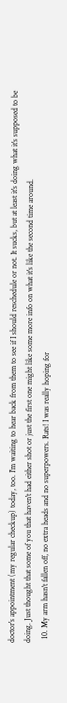doctor's appointment (my regular checkup) today, too. I'm waiting to hear back from them to see if I should reschedule or not. It sucks, but at least it's doing what it's supposed to be doing. Just thought that some of you that haven't had either shot or just the first one might like some more info on what it's like the second time around.
  10. My arm hasn't fallen off, no extra heads and no superpowers. Rats! I was really hoping for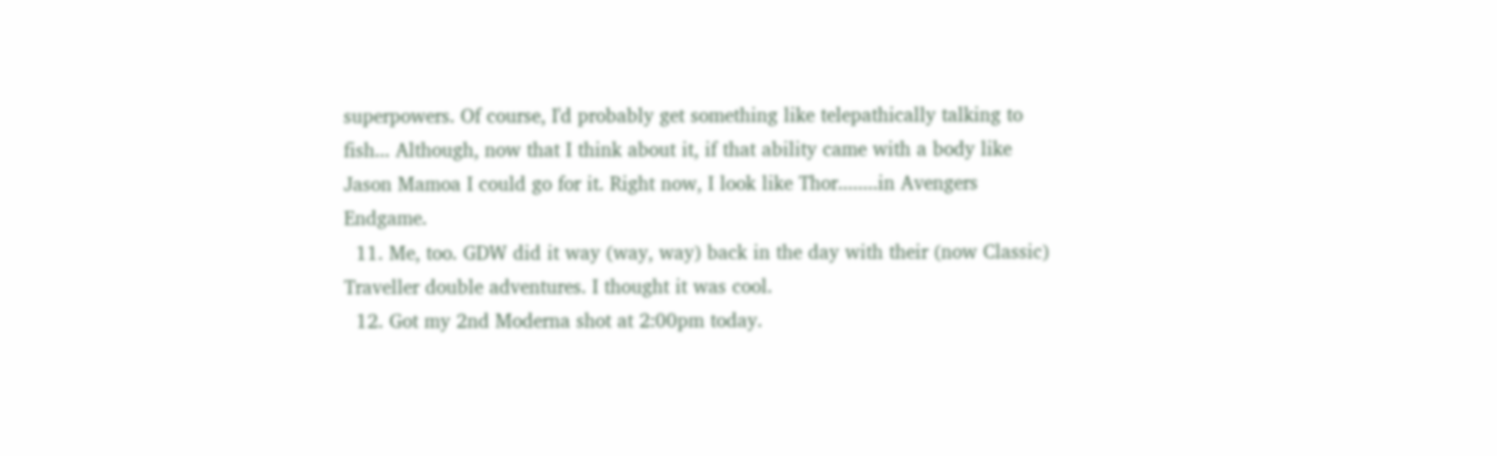superpowers. Of course, I'd probably get something like telepathically talking to fish... Although, now that I think about it, if that ability came with a body like Jason Mamoa I could go for it. Right now, I look like Thor........in Avengers Endgame.
  11. Me, too. GDW did it way (way, way) back in the day with their (now Classic) Traveller double adventures. I thought it was cool.
  12. Got my 2nd Moderna shot at 2:00pm today.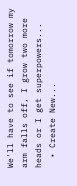We'll have to see if tomorrow my arm falls off, I grow two more heads or I get superpowers...
  • Create New...